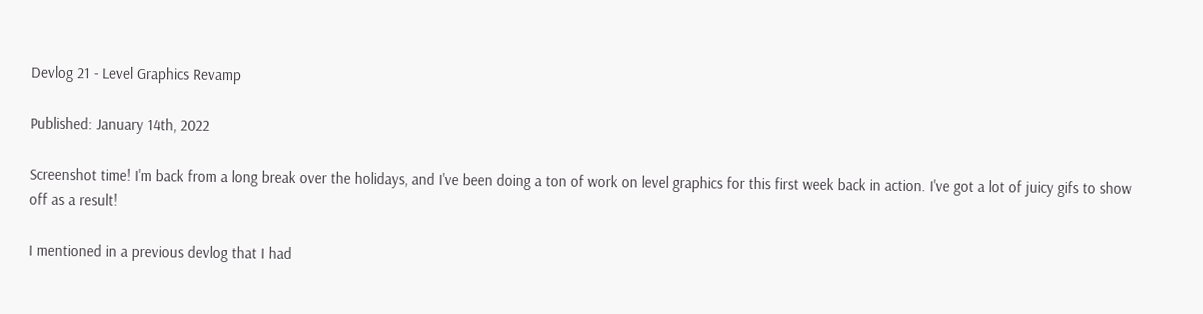Devlog 21 - Level Graphics Revamp

Published: January 14th, 2022

Screenshot time! I'm back from a long break over the holidays, and I've been doing a ton of work on level graphics for this first week back in action. I've got a lot of juicy gifs to show off as a result!

I mentioned in a previous devlog that I had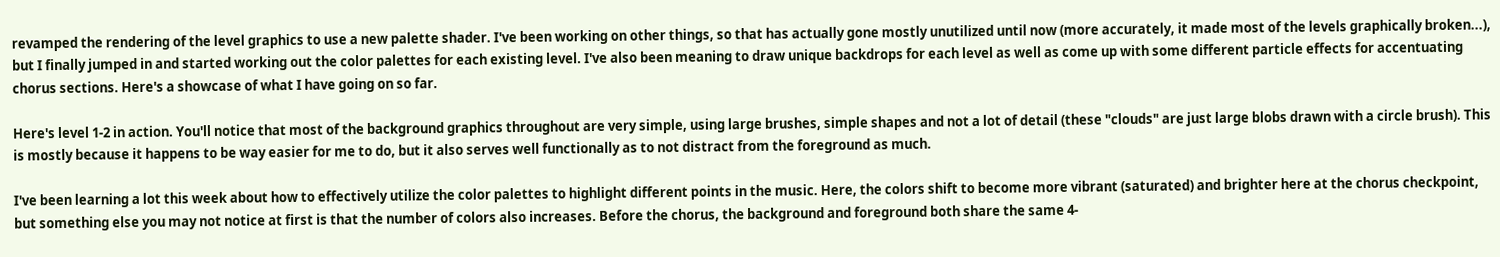revamped the rendering of the level graphics to use a new palette shader. I've been working on other things, so that has actually gone mostly unutilized until now (more accurately, it made most of the levels graphically broken...), but I finally jumped in and started working out the color palettes for each existing level. I've also been meaning to draw unique backdrops for each level as well as come up with some different particle effects for accentuating chorus sections. Here's a showcase of what I have going on so far.

Here's level 1-2 in action. You'll notice that most of the background graphics throughout are very simple, using large brushes, simple shapes and not a lot of detail (these "clouds" are just large blobs drawn with a circle brush). This is mostly because it happens to be way easier for me to do, but it also serves well functionally as to not distract from the foreground as much.

I've been learning a lot this week about how to effectively utilize the color palettes to highlight different points in the music. Here, the colors shift to become more vibrant (saturated) and brighter here at the chorus checkpoint, but something else you may not notice at first is that the number of colors also increases. Before the chorus, the background and foreground both share the same 4-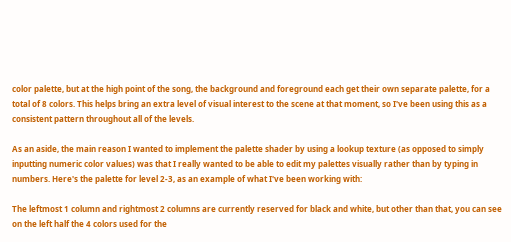color palette, but at the high point of the song, the background and foreground each get their own separate palette, for a total of 8 colors. This helps bring an extra level of visual interest to the scene at that moment, so I've been using this as a consistent pattern throughout all of the levels.

As an aside, the main reason I wanted to implement the palette shader by using a lookup texture (as opposed to simply inputting numeric color values) was that I really wanted to be able to edit my palettes visually rather than by typing in numbers. Here's the palette for level 2-3, as an example of what I've been working with:

The leftmost 1 column and rightmost 2 columns are currently reserved for black and white, but other than that, you can see on the left half the 4 colors used for the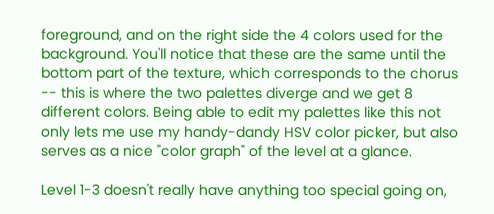foreground, and on the right side the 4 colors used for the background. You'll notice that these are the same until the bottom part of the texture, which corresponds to the chorus -- this is where the two palettes diverge and we get 8 different colors. Being able to edit my palettes like this not only lets me use my handy-dandy HSV color picker, but also serves as a nice "color graph" of the level at a glance.

Level 1-3 doesn't really have anything too special going on,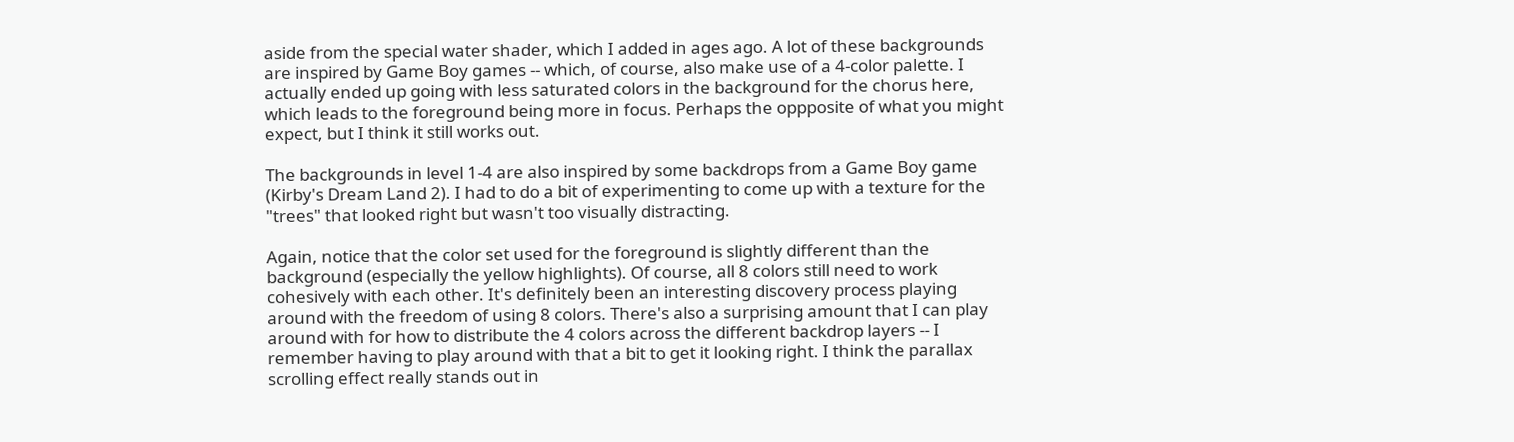aside from the special water shader, which I added in ages ago. A lot of these backgrounds are inspired by Game Boy games -- which, of course, also make use of a 4-color palette. I actually ended up going with less saturated colors in the background for the chorus here, which leads to the foreground being more in focus. Perhaps the oppposite of what you might expect, but I think it still works out.

The backgrounds in level 1-4 are also inspired by some backdrops from a Game Boy game (Kirby's Dream Land 2). I had to do a bit of experimenting to come up with a texture for the "trees" that looked right but wasn't too visually distracting.

Again, notice that the color set used for the foreground is slightly different than the background (especially the yellow highlights). Of course, all 8 colors still need to work cohesively with each other. It's definitely been an interesting discovery process playing around with the freedom of using 8 colors. There's also a surprising amount that I can play around with for how to distribute the 4 colors across the different backdrop layers -- I remember having to play around with that a bit to get it looking right. I think the parallax scrolling effect really stands out in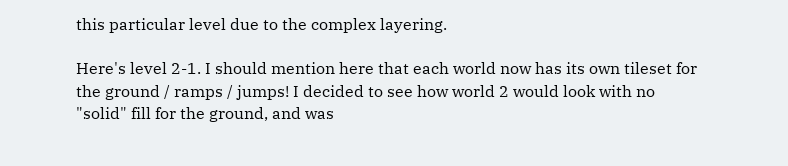this particular level due to the complex layering.

Here's level 2-1. I should mention here that each world now has its own tileset for the ground / ramps / jumps! I decided to see how world 2 would look with no "solid" fill for the ground, and was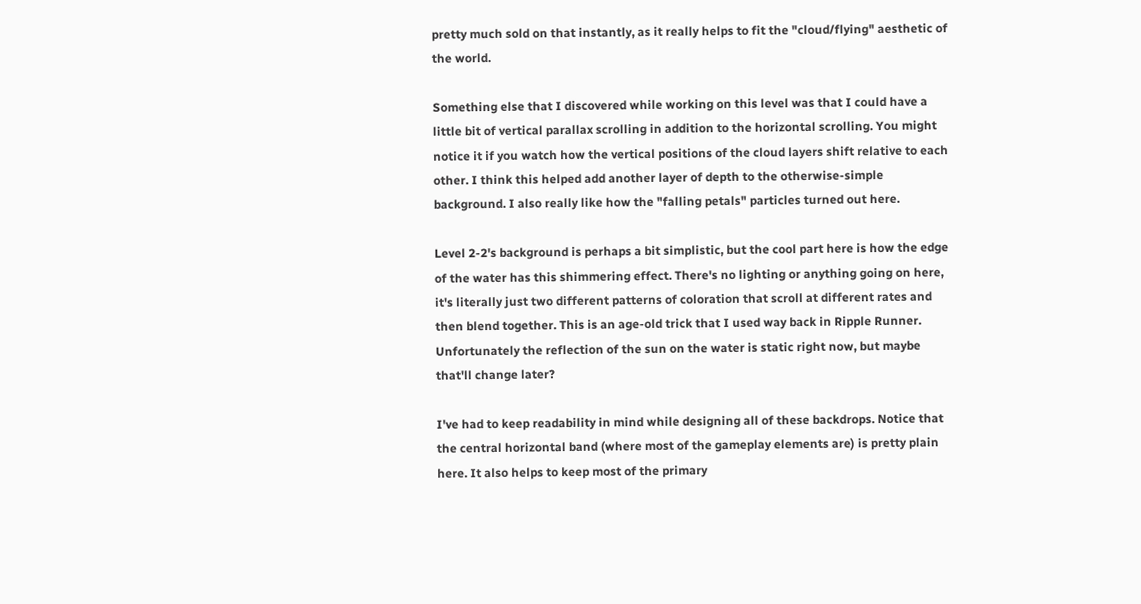pretty much sold on that instantly, as it really helps to fit the "cloud/flying" aesthetic of the world.

Something else that I discovered while working on this level was that I could have a little bit of vertical parallax scrolling in addition to the horizontal scrolling. You might notice it if you watch how the vertical positions of the cloud layers shift relative to each other. I think this helped add another layer of depth to the otherwise-simple background. I also really like how the "falling petals" particles turned out here.

Level 2-2's background is perhaps a bit simplistic, but the cool part here is how the edge of the water has this shimmering effect. There's no lighting or anything going on here, it's literally just two different patterns of coloration that scroll at different rates and then blend together. This is an age-old trick that I used way back in Ripple Runner. Unfortunately the reflection of the sun on the water is static right now, but maybe that'll change later?

I've had to keep readability in mind while designing all of these backdrops. Notice that the central horizontal band (where most of the gameplay elements are) is pretty plain here. It also helps to keep most of the primary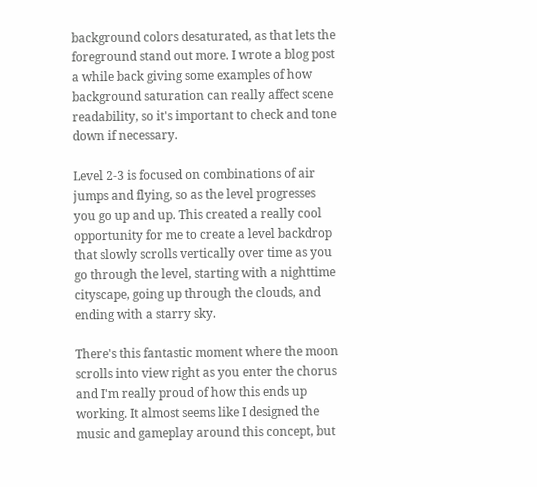background colors desaturated, as that lets the foreground stand out more. I wrote a blog post a while back giving some examples of how background saturation can really affect scene readability, so it's important to check and tone down if necessary.

Level 2-3 is focused on combinations of air jumps and flying, so as the level progresses you go up and up. This created a really cool opportunity for me to create a level backdrop that slowly scrolls vertically over time as you go through the level, starting with a nighttime cityscape, going up through the clouds, and ending with a starry sky.

There's this fantastic moment where the moon scrolls into view right as you enter the chorus and I'm really proud of how this ends up working. It almost seems like I designed the music and gameplay around this concept, but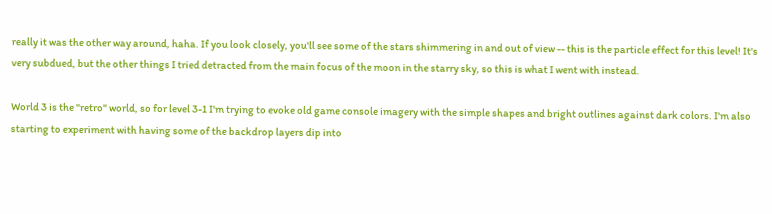really it was the other way around, haha. If you look closely, you'll see some of the stars shimmering in and out of view -- this is the particle effect for this level! It's very subdued, but the other things I tried detracted from the main focus of the moon in the starry sky, so this is what I went with instead.

World 3 is the "retro" world, so for level 3-1 I'm trying to evoke old game console imagery with the simple shapes and bright outlines against dark colors. I'm also starting to experiment with having some of the backdrop layers dip into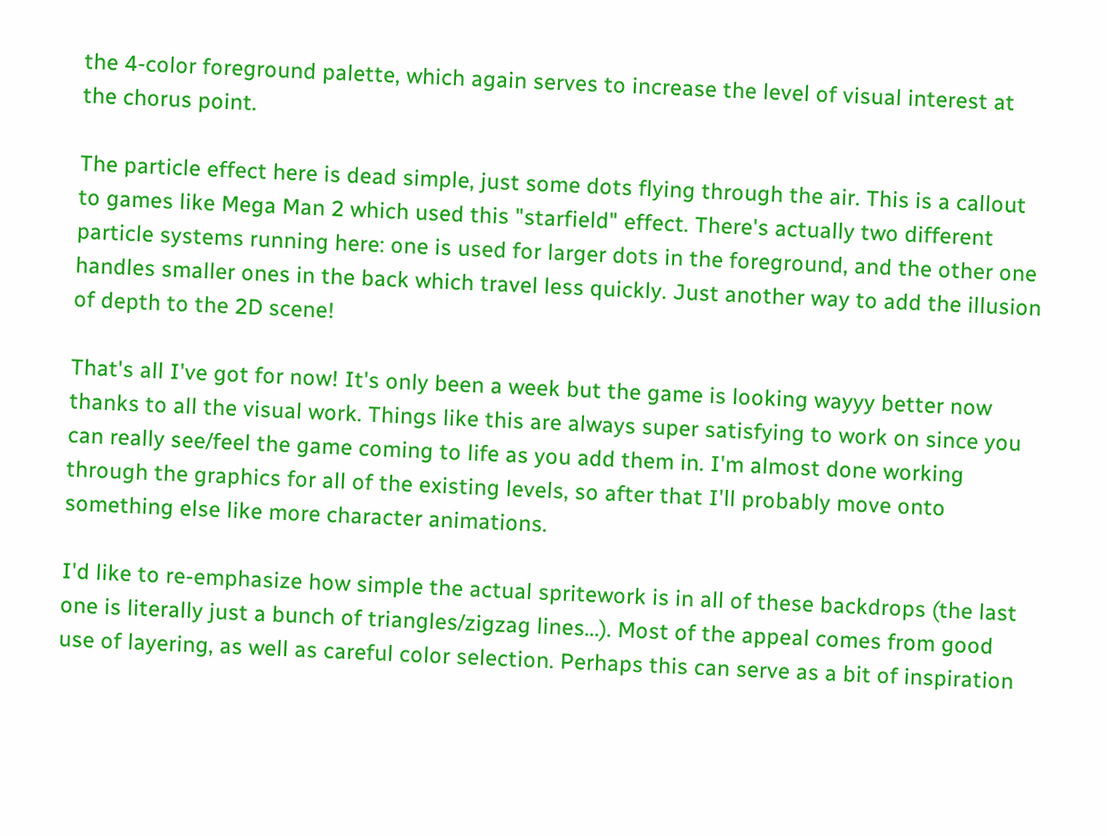the 4-color foreground palette, which again serves to increase the level of visual interest at the chorus point.

The particle effect here is dead simple, just some dots flying through the air. This is a callout to games like Mega Man 2 which used this "starfield" effect. There's actually two different particle systems running here: one is used for larger dots in the foreground, and the other one handles smaller ones in the back which travel less quickly. Just another way to add the illusion of depth to the 2D scene!

That's all I've got for now! It's only been a week but the game is looking wayyy better now thanks to all the visual work. Things like this are always super satisfying to work on since you can really see/feel the game coming to life as you add them in. I'm almost done working through the graphics for all of the existing levels, so after that I'll probably move onto something else like more character animations.

I'd like to re-emphasize how simple the actual spritework is in all of these backdrops (the last one is literally just a bunch of triangles/zigzag lines...). Most of the appeal comes from good use of layering, as well as careful color selection. Perhaps this can serve as a bit of inspiration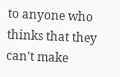to anyone who thinks that they can't make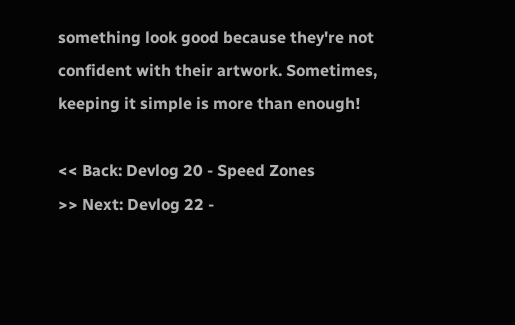something look good because they're not confident with their artwork. Sometimes, keeping it simple is more than enough!

<< Back: Devlog 20 - Speed Zones
>> Next: Devlog 22 -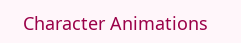Character Animations